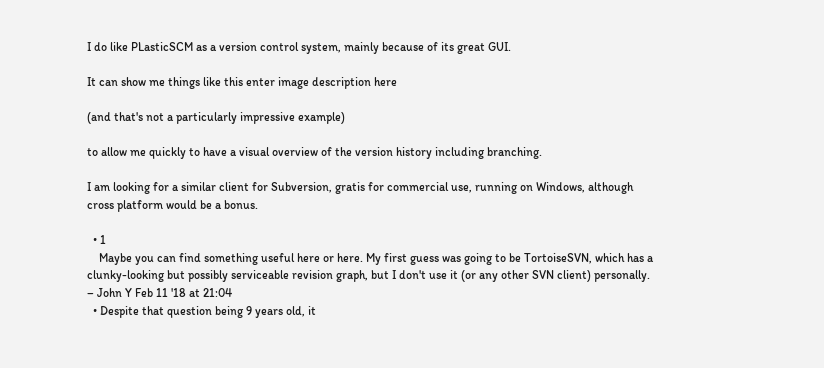I do like PLasticSCM as a version control system, mainly because of its great GUI.

It can show me things like this enter image description here

(and that's not a particularly impressive example)

to allow me quickly to have a visual overview of the version history including branching.

I am looking for a similar client for Subversion, gratis for commercial use, running on Windows, although cross platform would be a bonus.

  • 1
    Maybe you can find something useful here or here. My first guess was going to be TortoiseSVN, which has a clunky-looking but possibly serviceable revision graph, but I don't use it (or any other SVN client) personally. – John Y Feb 11 '18 at 21:04
  • Despite that question being 9 years old, it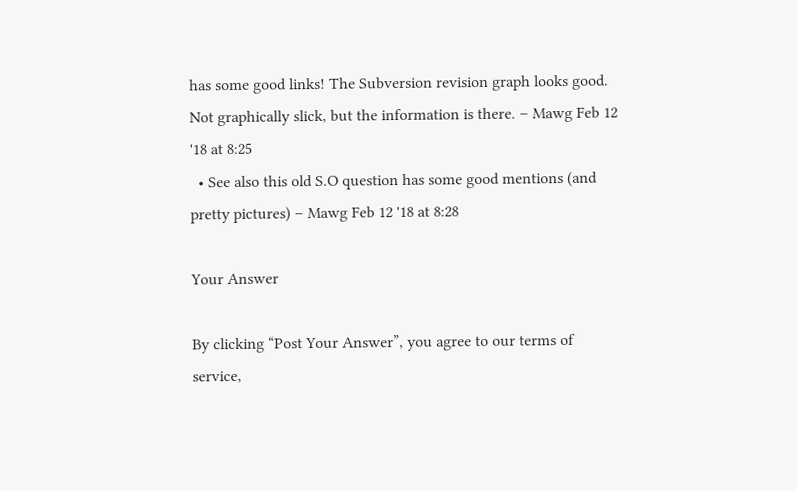has some good links! The Subversion revision graph looks good. Not graphically slick, but the information is there. – Mawg Feb 12 '18 at 8:25
  • See also this old S.O question has some good mentions (and pretty pictures) – Mawg Feb 12 '18 at 8:28

Your Answer

By clicking “Post Your Answer”, you agree to our terms of service,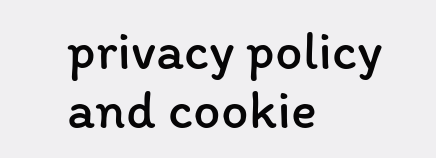privacy policy and cookie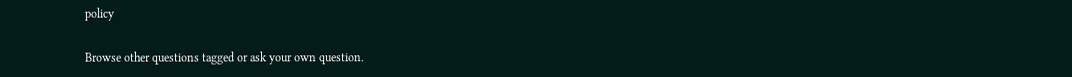policy

Browse other questions tagged or ask your own question.